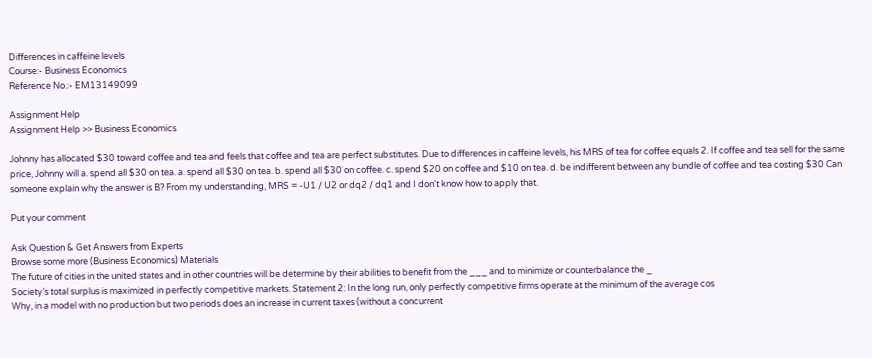Differences in caffeine levels
Course:- Business Economics
Reference No.:- EM13149099

Assignment Help
Assignment Help >> Business Economics

Johnny has allocated $30 toward coffee and tea and feels that coffee and tea are perfect substitutes. Due to differences in caffeine levels, his MRS of tea for coffee equals 2. If coffee and tea sell for the same price, Johnny will a. spend all $30 on tea. a. spend all $30 on tea. b. spend all $30 on coffee. c. spend $20 on coffee and $10 on tea. d. be indifferent between any bundle of coffee and tea costing $30 Can someone explain why the answer is B? From my understanding, MRS = -U1 / U2 or dq2 / dq1 and I don't know how to apply that.

Put your comment

Ask Question & Get Answers from Experts
Browse some more (Business Economics) Materials
The future of cities in the united states and in other countries will be determine by their abilities to benefit from the ___ and to minimize or counterbalance the _
Society’s total surplus is maximized in perfectly competitive markets. Statement 2: In the long run, only perfectly competitive firms operate at the minimum of the average cos
Why, in a model with no production but two periods does an increase in current taxes (without a concurrent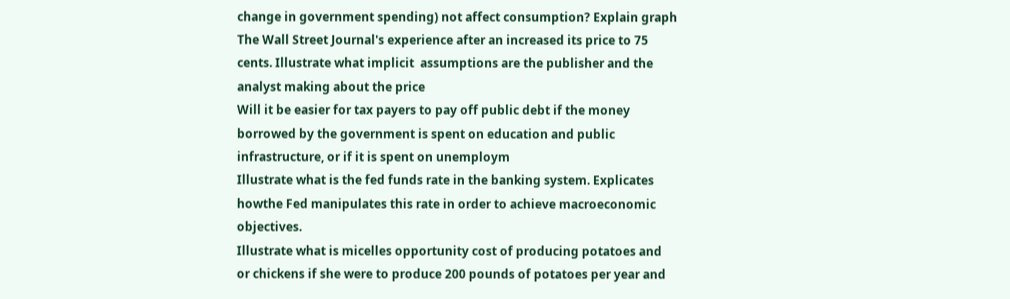change in government spending) not affect consumption? Explain graph
The Wall Street Journal's experience after an increased its price to 75 cents. Illustrate what implicit  assumptions are the publisher and the analyst making about the price
Will it be easier for tax payers to pay off public debt if the money borrowed by the government is spent on education and public infrastructure, or if it is spent on unemploym
Illustrate what is the fed funds rate in the banking system. Explicates howthe Fed manipulates this rate in order to achieve macroeconomic objectives.
Illustrate what is micelles opportunity cost of producing potatoes and or chickens if she were to produce 200 pounds of potatoes per year and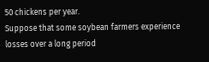50 chickens per year.
Suppose that some soybean farmers experience losses over a long period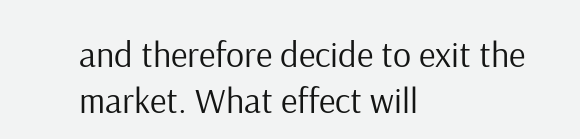and therefore decide to exit the market. What effect will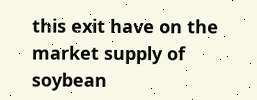this exit have on the market supply of soybean